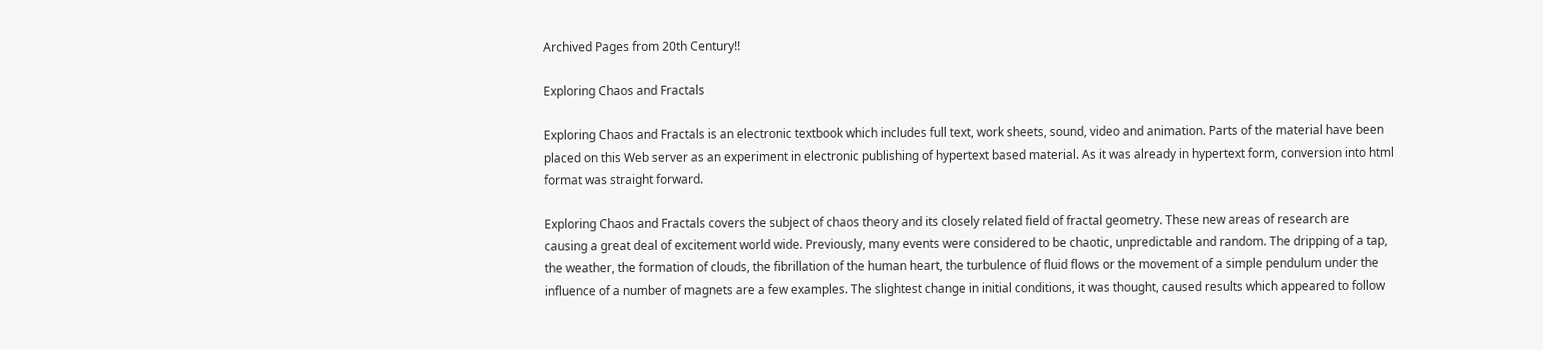Archived Pages from 20th Century!!

Exploring Chaos and Fractals

Exploring Chaos and Fractals is an electronic textbook which includes full text, work sheets, sound, video and animation. Parts of the material have been placed on this Web server as an experiment in electronic publishing of hypertext based material. As it was already in hypertext form, conversion into html format was straight forward.

Exploring Chaos and Fractals covers the subject of chaos theory and its closely related field of fractal geometry. These new areas of research are causing a great deal of excitement world wide. Previously, many events were considered to be chaotic, unpredictable and random. The dripping of a tap, the weather, the formation of clouds, the fibrillation of the human heart, the turbulence of fluid flows or the movement of a simple pendulum under the influence of a number of magnets are a few examples. The slightest change in initial conditions, it was thought, caused results which appeared to follow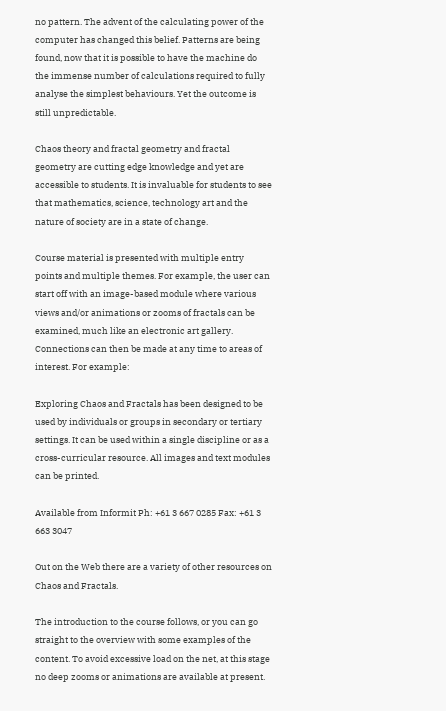no pattern. The advent of the calculating power of the computer has changed this belief. Patterns are being found, now that it is possible to have the machine do the immense number of calculations required to fully analyse the simplest behaviours. Yet the outcome is still unpredictable.

Chaos theory and fractal geometry and fractal geometry are cutting edge knowledge and yet are accessible to students. It is invaluable for students to see that mathematics, science, technology art and the nature of society are in a state of change.

Course material is presented with multiple entry points and multiple themes. For example, the user can start off with an image-based module where various views and/or animations or zooms of fractals can be examined, much like an electronic art gallery. Connections can then be made at any time to areas of interest. For example:

Exploring Chaos and Fractals has been designed to be used by individuals or groups in secondary or tertiary settings. It can be used within a single discipline or as a cross-curricular resource. All images and text modules can be printed.

Available from Informit Ph: +61 3 667 0285 Fax: +61 3 663 3047

Out on the Web there are a variety of other resources on Chaos and Fractals.

The introduction to the course follows, or you can go straight to the overview with some examples of the content. To avoid excessive load on the net, at this stage no deep zooms or animations are available at present.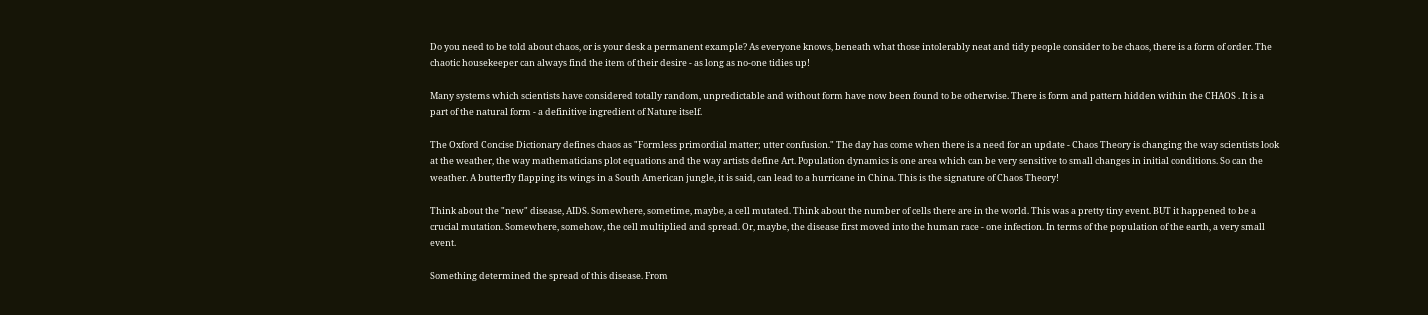Do you need to be told about chaos, or is your desk a permanent example? As everyone knows, beneath what those intolerably neat and tidy people consider to be chaos, there is a form of order. The chaotic housekeeper can always find the item of their desire - as long as no-one tidies up!

Many systems which scientists have considered totally random, unpredictable and without form have now been found to be otherwise. There is form and pattern hidden within the CHAOS . It is a part of the natural form - a definitive ingredient of Nature itself.

The Oxford Concise Dictionary defines chaos as "Formless primordial matter; utter confusion." The day has come when there is a need for an update - Chaos Theory is changing the way scientists look at the weather, the way mathematicians plot equations and the way artists define Art. Population dynamics is one area which can be very sensitive to small changes in initial conditions. So can the weather. A butterfly flapping its wings in a South American jungle, it is said, can lead to a hurricane in China. This is the signature of Chaos Theory!

Think about the "new" disease, AIDS. Somewhere, sometime, maybe, a cell mutated. Think about the number of cells there are in the world. This was a pretty tiny event. BUT it happened to be a crucial mutation. Somewhere, somehow, the cell multiplied and spread. Or, maybe, the disease first moved into the human race - one infection. In terms of the population of the earth, a very small event.

Something determined the spread of this disease. From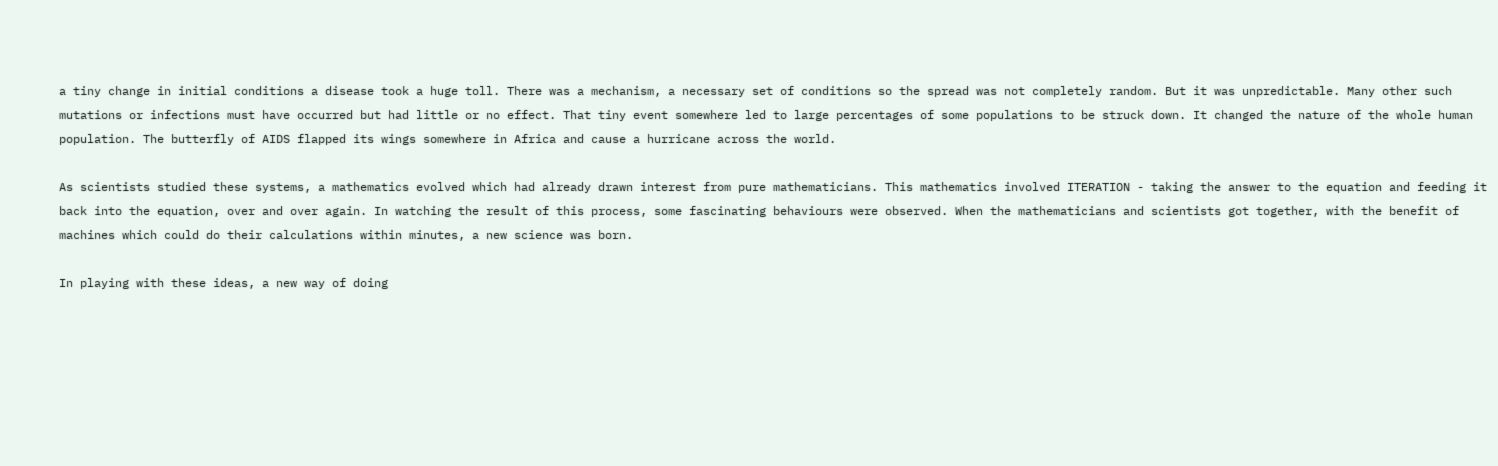a tiny change in initial conditions a disease took a huge toll. There was a mechanism, a necessary set of conditions so the spread was not completely random. But it was unpredictable. Many other such mutations or infections must have occurred but had little or no effect. That tiny event somewhere led to large percentages of some populations to be struck down. It changed the nature of the whole human population. The butterfly of AIDS flapped its wings somewhere in Africa and cause a hurricane across the world.

As scientists studied these systems, a mathematics evolved which had already drawn interest from pure mathematicians. This mathematics involved ITERATION - taking the answer to the equation and feeding it back into the equation, over and over again. In watching the result of this process, some fascinating behaviours were observed. When the mathematicians and scientists got together, with the benefit of machines which could do their calculations within minutes, a new science was born.

In playing with these ideas, a new way of doing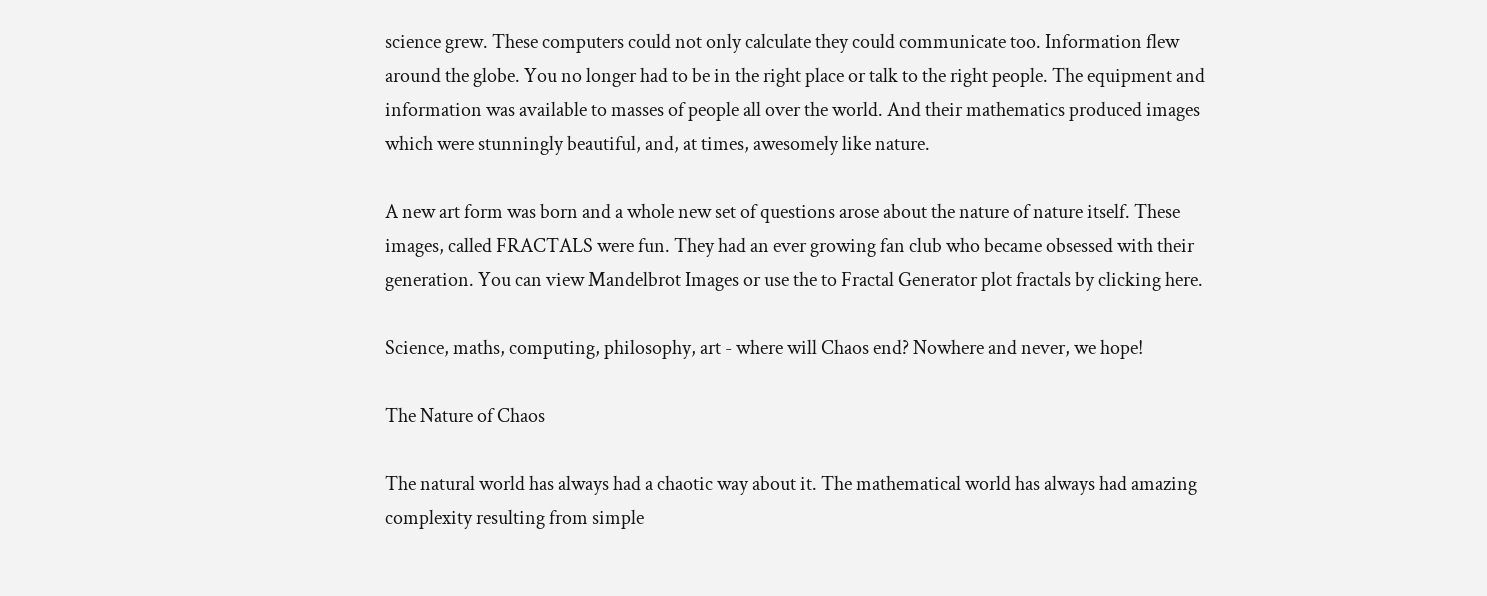science grew. These computers could not only calculate they could communicate too. Information flew around the globe. You no longer had to be in the right place or talk to the right people. The equipment and information was available to masses of people all over the world. And their mathematics produced images which were stunningly beautiful, and, at times, awesomely like nature.

A new art form was born and a whole new set of questions arose about the nature of nature itself. These images, called FRACTALS were fun. They had an ever growing fan club who became obsessed with their generation. You can view Mandelbrot Images or use the to Fractal Generator plot fractals by clicking here.

Science, maths, computing, philosophy, art - where will Chaos end? Nowhere and never, we hope!

The Nature of Chaos

The natural world has always had a chaotic way about it. The mathematical world has always had amazing complexity resulting from simple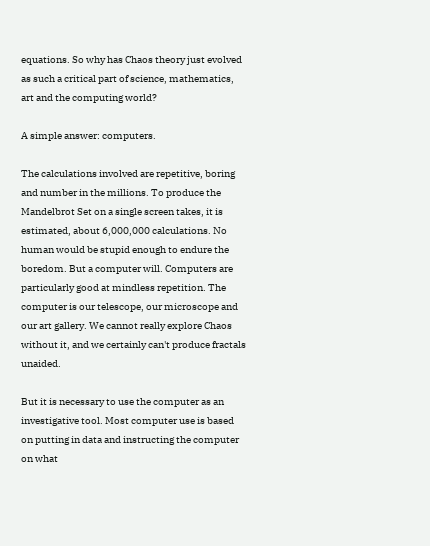equations. So why has Chaos theory just evolved as such a critical part of science, mathematics, art and the computing world?

A simple answer: computers.

The calculations involved are repetitive, boring and number in the millions. To produce the Mandelbrot Set on a single screen takes, it is estimated, about 6,000,000 calculations. No human would be stupid enough to endure the boredom. But a computer will. Computers are particularly good at mindless repetition. The computer is our telescope, our microscope and our art gallery. We cannot really explore Chaos without it, and we certainly can't produce fractals unaided.

But it is necessary to use the computer as an investigative tool. Most computer use is based on putting in data and instructing the computer on what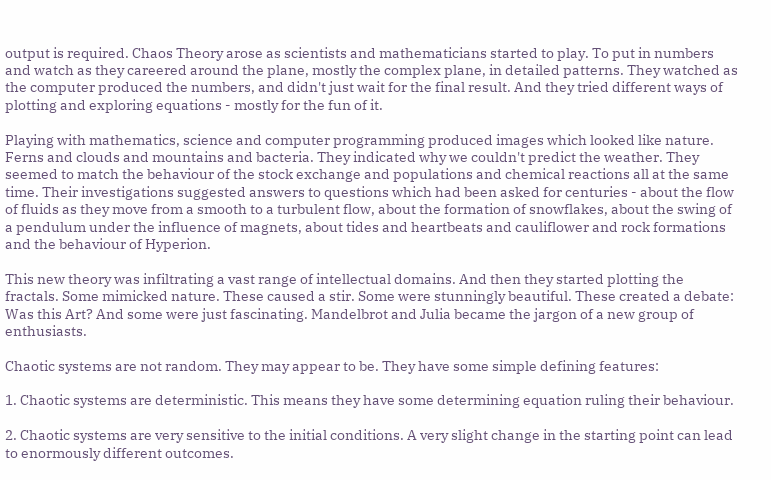output is required. Chaos Theory arose as scientists and mathematicians started to play. To put in numbers and watch as they careered around the plane, mostly the complex plane, in detailed patterns. They watched as the computer produced the numbers, and didn't just wait for the final result. And they tried different ways of plotting and exploring equations - mostly for the fun of it.

Playing with mathematics, science and computer programming produced images which looked like nature. Ferns and clouds and mountains and bacteria. They indicated why we couldn't predict the weather. They seemed to match the behaviour of the stock exchange and populations and chemical reactions all at the same time. Their investigations suggested answers to questions which had been asked for centuries - about the flow of fluids as they move from a smooth to a turbulent flow, about the formation of snowflakes, about the swing of a pendulum under the influence of magnets, about tides and heartbeats and cauliflower and rock formations and the behaviour of Hyperion.

This new theory was infiltrating a vast range of intellectual domains. And then they started plotting the fractals. Some mimicked nature. These caused a stir. Some were stunningly beautiful. These created a debate: Was this Art? And some were just fascinating. Mandelbrot and Julia became the jargon of a new group of enthusiasts.

Chaotic systems are not random. They may appear to be. They have some simple defining features:

1. Chaotic systems are deterministic. This means they have some determining equation ruling their behaviour.

2. Chaotic systems are very sensitive to the initial conditions. A very slight change in the starting point can lead to enormously different outcomes.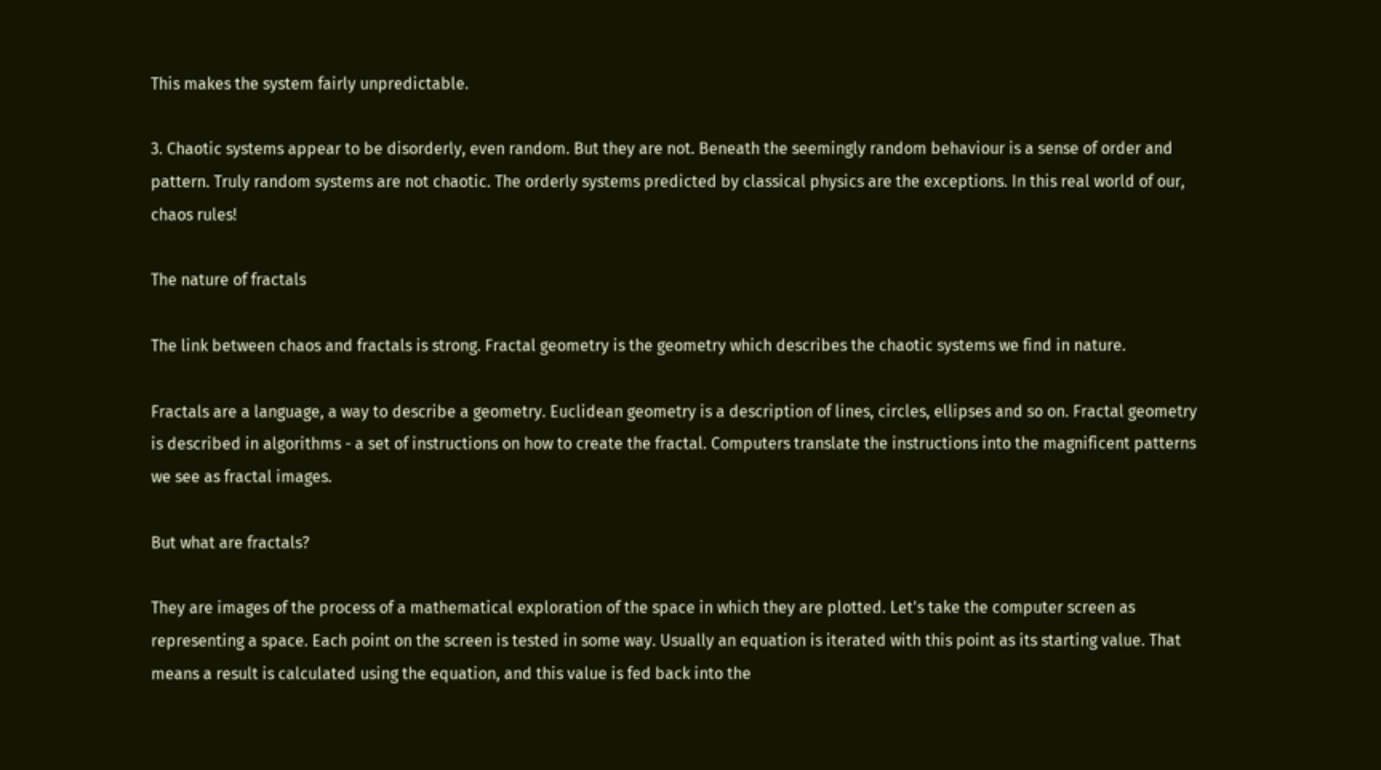This makes the system fairly unpredictable.

3. Chaotic systems appear to be disorderly, even random. But they are not. Beneath the seemingly random behaviour is a sense of order and pattern. Truly random systems are not chaotic. The orderly systems predicted by classical physics are the exceptions. In this real world of our, chaos rules!

The nature of fractals

The link between chaos and fractals is strong. Fractal geometry is the geometry which describes the chaotic systems we find in nature.

Fractals are a language, a way to describe a geometry. Euclidean geometry is a description of lines, circles, ellipses and so on. Fractal geometry is described in algorithms - a set of instructions on how to create the fractal. Computers translate the instructions into the magnificent patterns we see as fractal images.

But what are fractals?

They are images of the process of a mathematical exploration of the space in which they are plotted. Let's take the computer screen as representing a space. Each point on the screen is tested in some way. Usually an equation is iterated with this point as its starting value. That means a result is calculated using the equation, and this value is fed back into the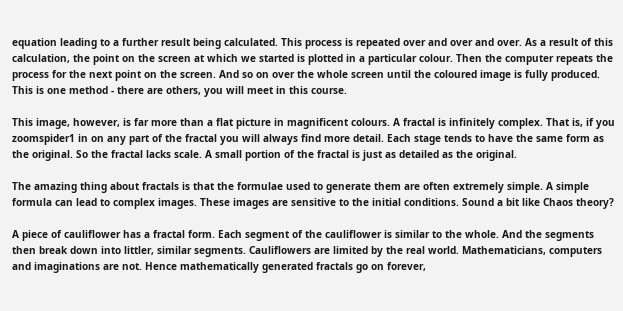equation leading to a further result being calculated. This process is repeated over and over and over. As a result of this calculation, the point on the screen at which we started is plotted in a particular colour. Then the computer repeats the process for the next point on the screen. And so on over the whole screen until the coloured image is fully produced. This is one method - there are others, you will meet in this course.

This image, however, is far more than a flat picture in magnificent colours. A fractal is infinitely complex. That is, if you zoomspider1 in on any part of the fractal you will always find more detail. Each stage tends to have the same form as the original. So the fractal lacks scale. A small portion of the fractal is just as detailed as the original.

The amazing thing about fractals is that the formulae used to generate them are often extremely simple. A simple formula can lead to complex images. These images are sensitive to the initial conditions. Sound a bit like Chaos theory?

A piece of cauliflower has a fractal form. Each segment of the cauliflower is similar to the whole. And the segments then break down into littler, similar segments. Cauliflowers are limited by the real world. Mathematicians, computers and imaginations are not. Hence mathematically generated fractals go on forever,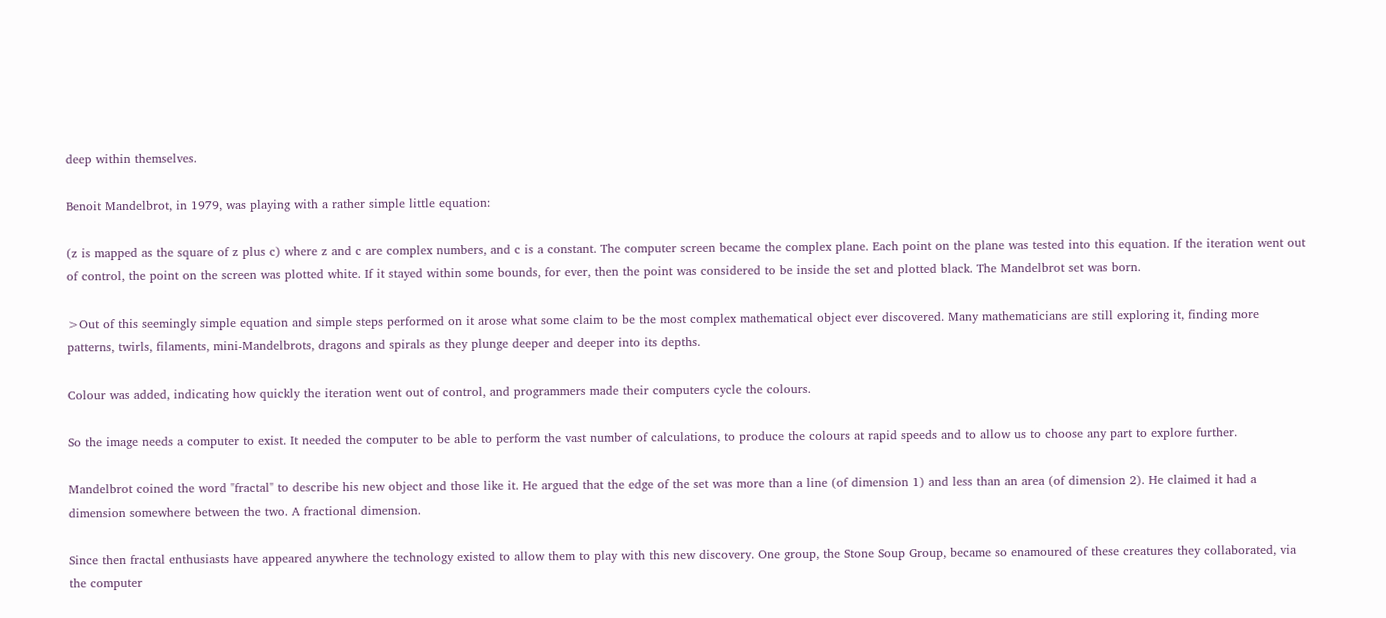deep within themselves.

Benoit Mandelbrot, in 1979, was playing with a rather simple little equation:

(z is mapped as the square of z plus c) where z and c are complex numbers, and c is a constant. The computer screen became the complex plane. Each point on the plane was tested into this equation. If the iteration went out of control, the point on the screen was plotted white. If it stayed within some bounds, for ever, then the point was considered to be inside the set and plotted black. The Mandelbrot set was born.

>Out of this seemingly simple equation and simple steps performed on it arose what some claim to be the most complex mathematical object ever discovered. Many mathematicians are still exploring it, finding more patterns, twirls, filaments, mini-Mandelbrots, dragons and spirals as they plunge deeper and deeper into its depths.

Colour was added, indicating how quickly the iteration went out of control, and programmers made their computers cycle the colours.

So the image needs a computer to exist. It needed the computer to be able to perform the vast number of calculations, to produce the colours at rapid speeds and to allow us to choose any part to explore further.

Mandelbrot coined the word "fractal" to describe his new object and those like it. He argued that the edge of the set was more than a line (of dimension 1) and less than an area (of dimension 2). He claimed it had a dimension somewhere between the two. A fractional dimension.

Since then fractal enthusiasts have appeared anywhere the technology existed to allow them to play with this new discovery. One group, the Stone Soup Group, became so enamoured of these creatures they collaborated, via the computer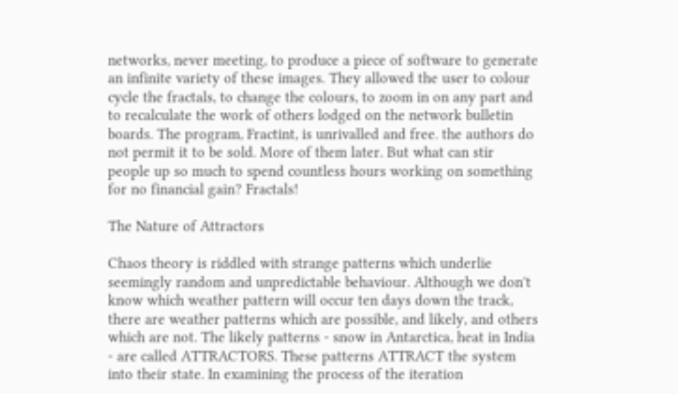networks, never meeting, to produce a piece of software to generate an infinite variety of these images. They allowed the user to colour cycle the fractals, to change the colours, to zoom in on any part and to recalculate the work of others lodged on the network bulletin boards. The program, Fractint, is unrivalled and free. the authors do not permit it to be sold. More of them later. But what can stir people up so much to spend countless hours working on something for no financial gain? Fractals!

The Nature of Attractors

Chaos theory is riddled with strange patterns which underlie seemingly random and unpredictable behaviour. Although we don't know which weather pattern will occur ten days down the track, there are weather patterns which are possible, and likely, and others which are not. The likely patterns - snow in Antarctica, heat in India - are called ATTRACTORS. These patterns ATTRACT the system into their state. In examining the process of the iteration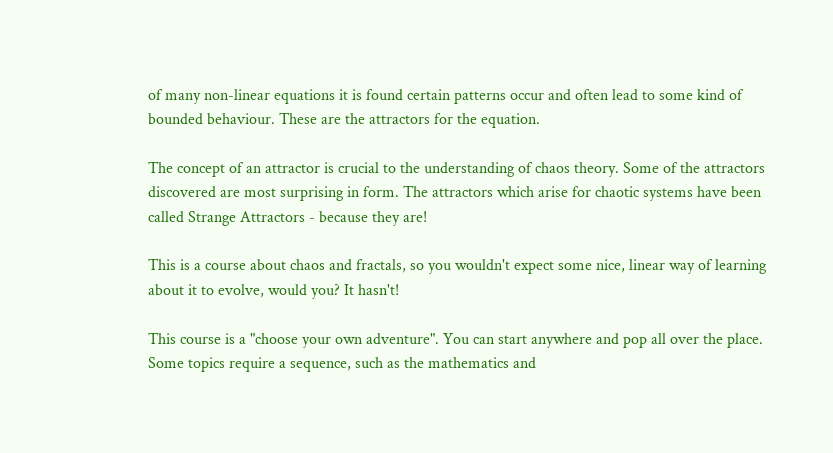of many non-linear equations it is found certain patterns occur and often lead to some kind of bounded behaviour. These are the attractors for the equation.

The concept of an attractor is crucial to the understanding of chaos theory. Some of the attractors discovered are most surprising in form. The attractors which arise for chaotic systems have been called Strange Attractors - because they are!

This is a course about chaos and fractals, so you wouldn't expect some nice, linear way of learning about it to evolve, would you? It hasn't!

This course is a "choose your own adventure". You can start anywhere and pop all over the place. Some topics require a sequence, such as the mathematics and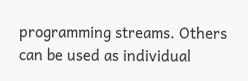programming streams. Others can be used as individual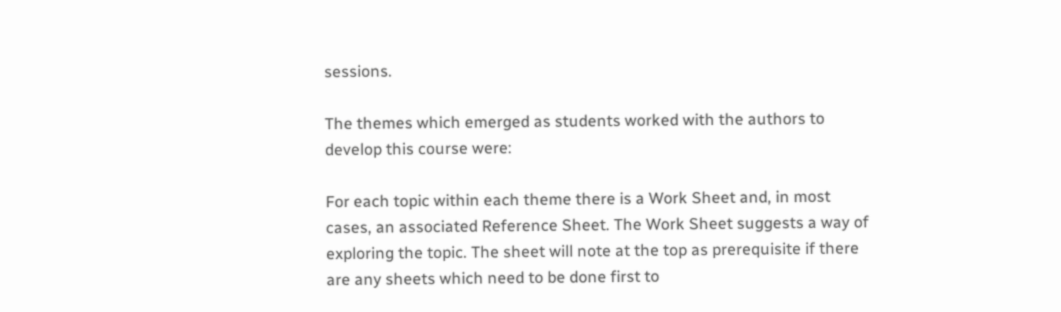sessions.

The themes which emerged as students worked with the authors to develop this course were:

For each topic within each theme there is a Work Sheet and, in most cases, an associated Reference Sheet. The Work Sheet suggests a way of exploring the topic. The sheet will note at the top as prerequisite if there are any sheets which need to be done first to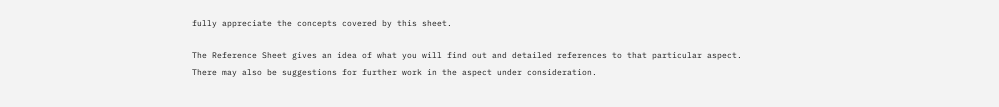fully appreciate the concepts covered by this sheet.

The Reference Sheet gives an idea of what you will find out and detailed references to that particular aspect. There may also be suggestions for further work in the aspect under consideration.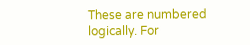These are numbered logically. For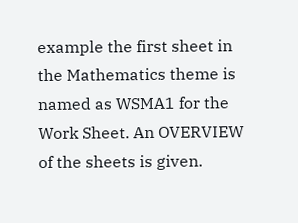example the first sheet in the Mathematics theme is named as WSMA1 for the Work Sheet. An OVERVIEW of the sheets is given.